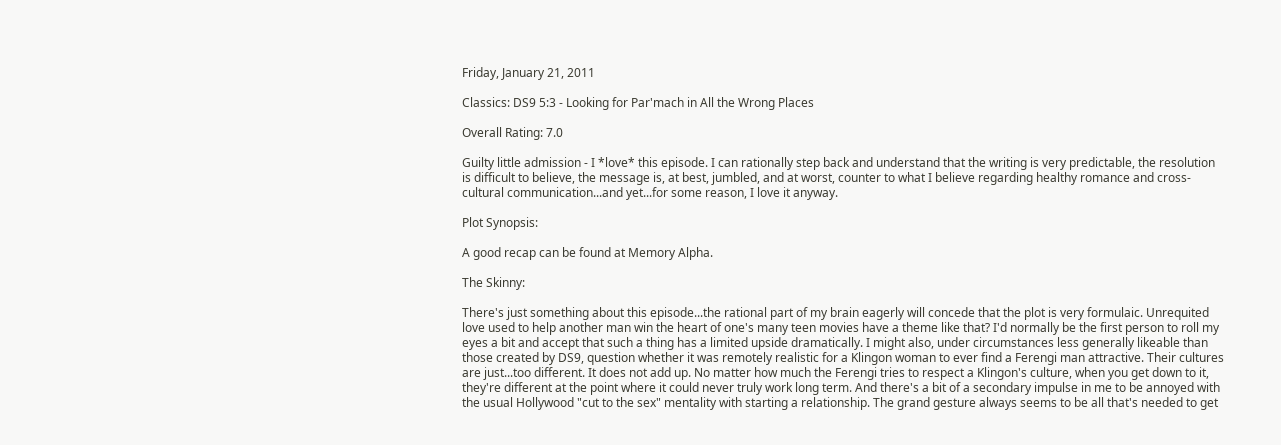Friday, January 21, 2011

Classics: DS9 5:3 - Looking for Par'mach in All the Wrong Places

Overall Rating: 7.0

Guilty little admission - I *love* this episode. I can rationally step back and understand that the writing is very predictable, the resolution is difficult to believe, the message is, at best, jumbled, and at worst, counter to what I believe regarding healthy romance and cross-cultural communication...and yet...for some reason, I love it anyway.

Plot Synopsis:

A good recap can be found at Memory Alpha.

The Skinny:

There's just something about this episode...the rational part of my brain eagerly will concede that the plot is very formulaic. Unrequited love used to help another man win the heart of one's many teen movies have a theme like that? I'd normally be the first person to roll my eyes a bit and accept that such a thing has a limited upside dramatically. I might also, under circumstances less generally likeable than those created by DS9, question whether it was remotely realistic for a Klingon woman to ever find a Ferengi man attractive. Their cultures are just...too different. It does not add up. No matter how much the Ferengi tries to respect a Klingon's culture, when you get down to it, they're different at the point where it could never truly work long term. And there's a bit of a secondary impulse in me to be annoyed with the usual Hollywood "cut to the sex" mentality with starting a relationship. The grand gesture always seems to be all that's needed to get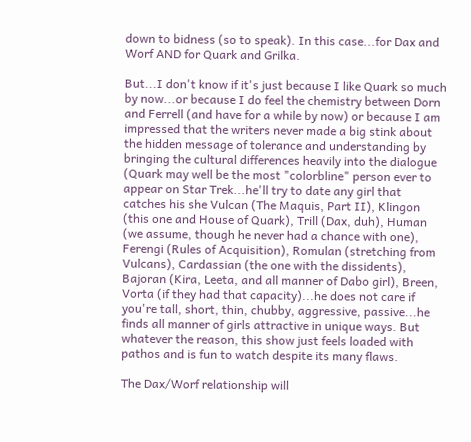down to bidness (so to speak). In this case...for Dax and Worf AND for Quark and Grilka.

But...I don't know if it's just because I like Quark so much by now...or because I do feel the chemistry between Dorn and Ferrell (and have for a while by now) or because I am impressed that the writers never made a big stink about the hidden message of tolerance and understanding by bringing the cultural differences heavily into the dialogue (Quark may well be the most "colorbline" person ever to appear on Star Trek...he'll try to date any girl that catches his she Vulcan (The Maquis, Part II), Klingon (this one and House of Quark), Trill (Dax, duh), Human (we assume, though he never had a chance with one), Ferengi (Rules of Acquisition), Romulan (stretching from Vulcans), Cardassian (the one with the dissidents), Bajoran (Kira, Leeta, and all manner of Dabo girl), Breen, Vorta (if they had that capacity)...he does not care if you're tall, short, thin, chubby, aggressive, passive...he finds all manner of girls attractive in unique ways. But whatever the reason, this show just feels loaded with pathos and is fun to watch despite its many flaws.

The Dax/Worf relationship will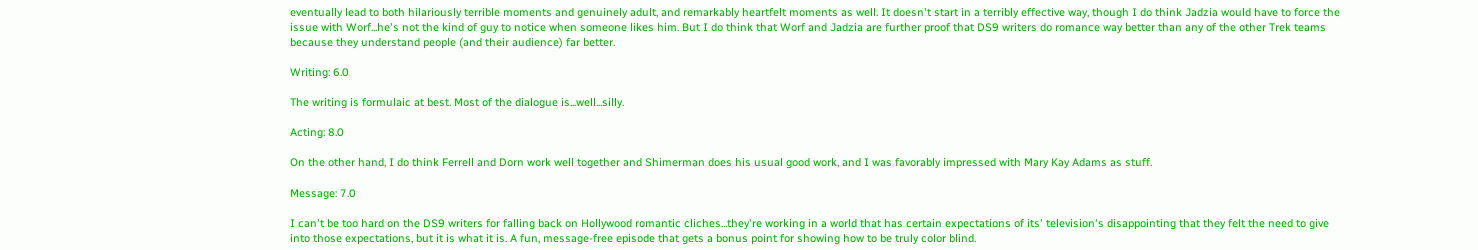eventually lead to both hilariously terrible moments and genuinely adult, and remarkably heartfelt moments as well. It doesn't start in a terribly effective way, though I do think Jadzia would have to force the issue with Worf...he's not the kind of guy to notice when someone likes him. But I do think that Worf and Jadzia are further proof that DS9 writers do romance way better than any of the other Trek teams because they understand people (and their audience) far better.

Writing: 6.0

The writing is formulaic at best. Most of the dialogue is...well...silly.

Acting: 8.0

On the other hand, I do think Ferrell and Dorn work well together and Shimerman does his usual good work, and I was favorably impressed with Mary Kay Adams as stuff.

Message: 7.0

I can't be too hard on the DS9 writers for falling back on Hollywood romantic cliches...they're working in a world that has certain expectations of its' television's disappointing that they felt the need to give into those expectations, but it is what it is. A fun, message-free episode that gets a bonus point for showing how to be truly color blind.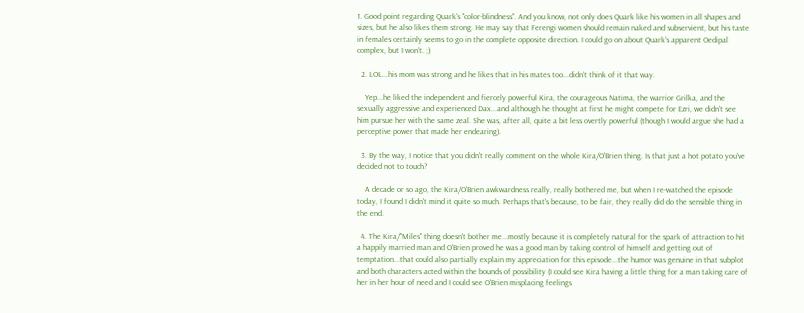1. Good point regarding Quark's "color-blindness". And you know, not only does Quark like his women in all shapes and sizes, but he also likes them strong. He may say that Ferengi women should remain naked and subservient, but his taste in females certainly seems to go in the complete opposite direction. I could go on about Quark's apparent Oedipal complex, but I won't. ;)

  2. LOL...his mom was strong and he likes that in his mates too...didn't think of it that way.

    Yep...he liked the independent and fiercely powerful Kira, the courageous Natima, the warrior Grilka, and the sexually aggressive and experienced Dax...and although he thought at first he might compete for Ezri, we didn't see him pursue her with the same zeal. She was, after all, quite a bit less overtly powerful (though I would argue she had a perceptive power that made her endearing).

  3. By the way, I notice that you didn't really comment on the whole Kira/O'Brien thing. Is that just a hot potato you've decided not to touch?

    A decade or so ago, the Kira/O'Brien awkwardness really, really bothered me, but when I re-watched the episode today, I found I didn't mind it quite so much. Perhaps that's because, to be fair, they really did do the sensible thing in the end.

  4. The Kira/"Miles" thing doesn't bother me...mostly because it is completely natural for the spark of attraction to hit a happily married man and O'Brien proved he was a good man by taking control of himself and getting out of temptation...that could also partially explain my appreciation for this episode...the humor was genuine in that subplot and both characters acted within the bounds of possibility (I could see Kira having a little thing for a man taking care of her in her hour of need and I could see O'Brien misplacing feelings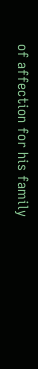of affection for his family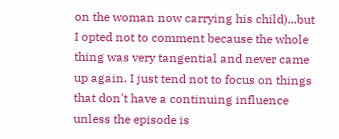on the woman now carrying his child)...but I opted not to comment because the whole thing was very tangential and never came up again. I just tend not to focus on things that don't have a continuing influence unless the episode is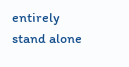entirely stand alone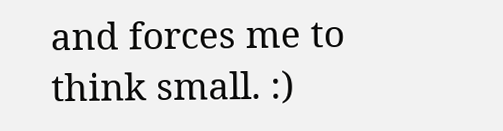and forces me to think small. :)